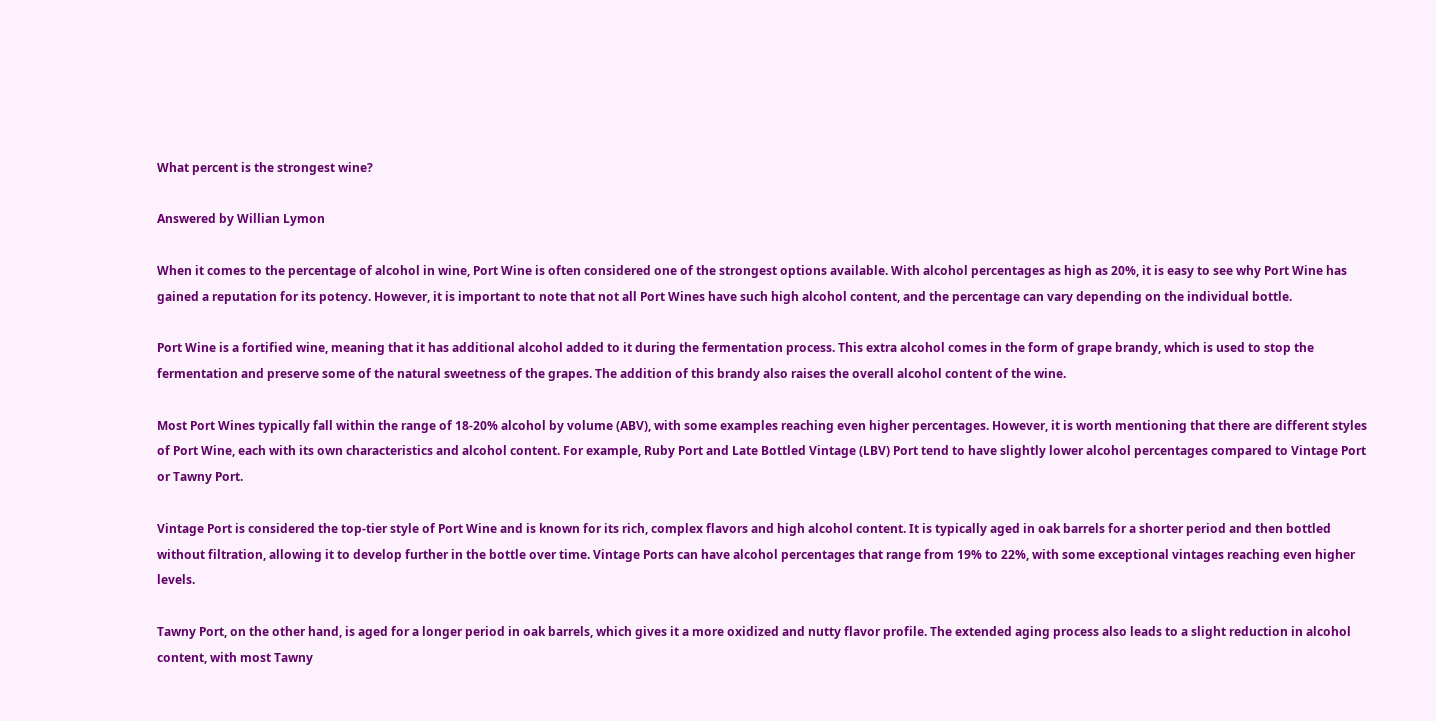What percent is the strongest wine?

Answered by Willian Lymon

When it comes to the percentage of alcohol in wine, Port Wine is often considered one of the strongest options available. With alcohol percentages as high as 20%, it is easy to see why Port Wine has gained a reputation for its potency. However, it is important to note that not all Port Wines have such high alcohol content, and the percentage can vary depending on the individual bottle.

Port Wine is a fortified wine, meaning that it has additional alcohol added to it during the fermentation process. This extra alcohol comes in the form of grape brandy, which is used to stop the fermentation and preserve some of the natural sweetness of the grapes. The addition of this brandy also raises the overall alcohol content of the wine.

Most Port Wines typically fall within the range of 18-20% alcohol by volume (ABV), with some examples reaching even higher percentages. However, it is worth mentioning that there are different styles of Port Wine, each with its own characteristics and alcohol content. For example, Ruby Port and Late Bottled Vintage (LBV) Port tend to have slightly lower alcohol percentages compared to Vintage Port or Tawny Port.

Vintage Port is considered the top-tier style of Port Wine and is known for its rich, complex flavors and high alcohol content. It is typically aged in oak barrels for a shorter period and then bottled without filtration, allowing it to develop further in the bottle over time. Vintage Ports can have alcohol percentages that range from 19% to 22%, with some exceptional vintages reaching even higher levels.

Tawny Port, on the other hand, is aged for a longer period in oak barrels, which gives it a more oxidized and nutty flavor profile. The extended aging process also leads to a slight reduction in alcohol content, with most Tawny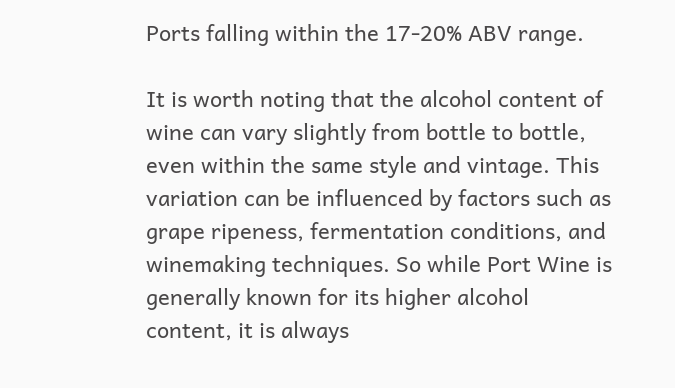Ports falling within the 17-20% ABV range.

It is worth noting that the alcohol content of wine can vary slightly from bottle to bottle, even within the same style and vintage. This variation can be influenced by factors such as grape ripeness, fermentation conditions, and winemaking techniques. So while Port Wine is generally known for its higher alcohol content, it is always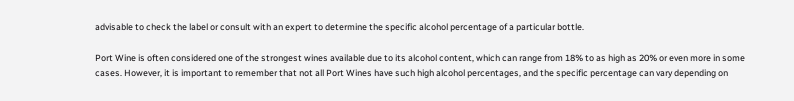advisable to check the label or consult with an expert to determine the specific alcohol percentage of a particular bottle.

Port Wine is often considered one of the strongest wines available due to its alcohol content, which can range from 18% to as high as 20% or even more in some cases. However, it is important to remember that not all Port Wines have such high alcohol percentages, and the specific percentage can vary depending on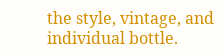the style, vintage, and individual bottle.